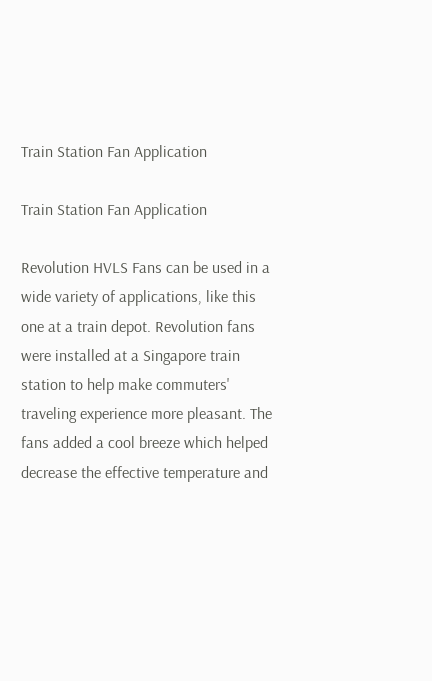Train Station Fan Application

Train Station Fan Application

Revolution HVLS Fans can be used in a wide variety of applications, like this one at a train depot. Revolution fans were installed at a Singapore train station to help make commuters' traveling experience more pleasant. The fans added a cool breeze which helped decrease the effective temperature and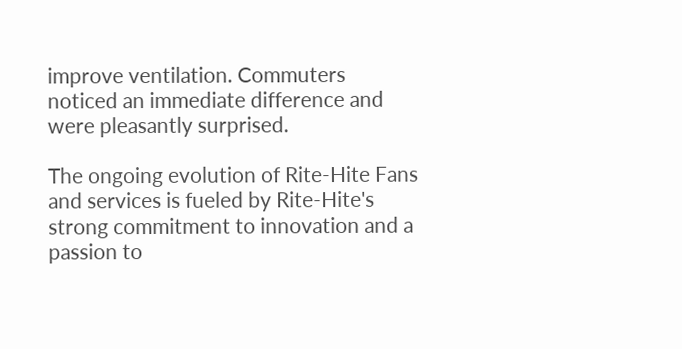improve ventilation. Commuters noticed an immediate difference and were pleasantly surprised.

The ongoing evolution of Rite-Hite Fans and services is fueled by Rite-Hite's strong commitment to innovation and a passion to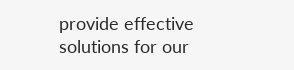provide effective solutions for our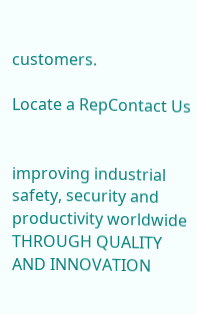customers.

Locate a RepContact Us


improving industrial safety, security and productivity worldwide THROUGH QUALITY AND INNOVATION